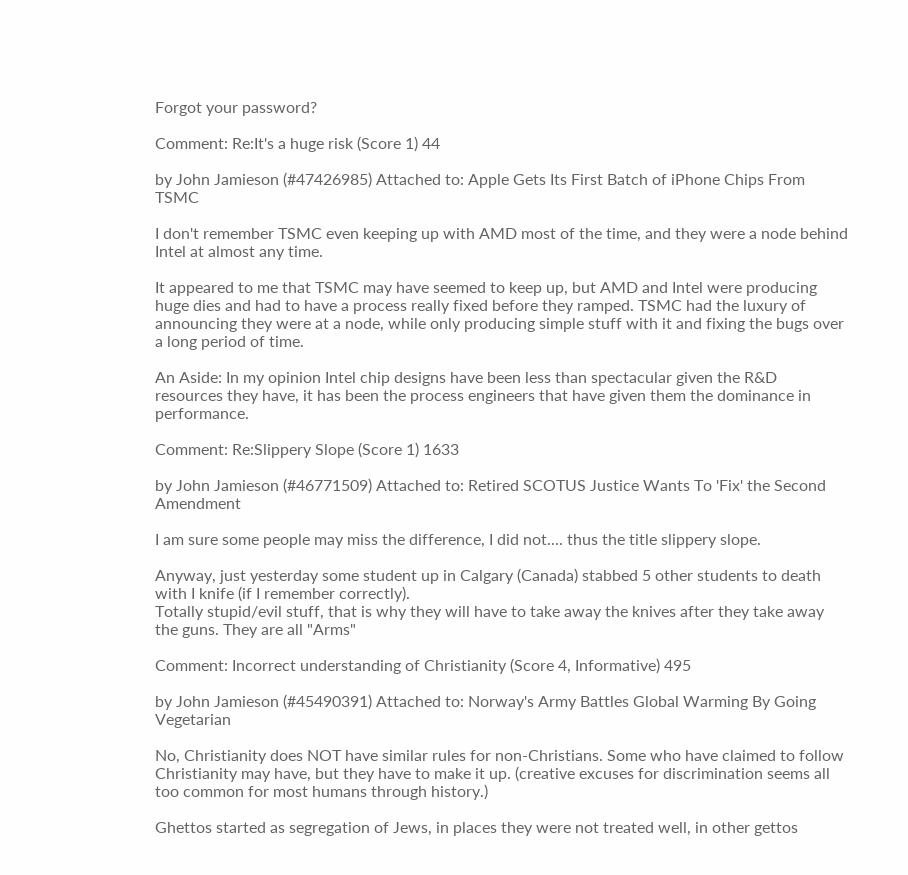Forgot your password?

Comment: Re:It's a huge risk (Score 1) 44

by John Jamieson (#47426985) Attached to: Apple Gets Its First Batch of iPhone Chips From TSMC

I don't remember TSMC even keeping up with AMD most of the time, and they were a node behind Intel at almost any time.

It appeared to me that TSMC may have seemed to keep up, but AMD and Intel were producing huge dies and had to have a process really fixed before they ramped. TSMC had the luxury of announcing they were at a node, while only producing simple stuff with it and fixing the bugs over a long period of time.

An Aside: In my opinion Intel chip designs have been less than spectacular given the R&D resources they have, it has been the process engineers that have given them the dominance in performance.

Comment: Re:Slippery Slope (Score 1) 1633

by John Jamieson (#46771509) Attached to: Retired SCOTUS Justice Wants To 'Fix' the Second Amendment

I am sure some people may miss the difference, I did not.... thus the title slippery slope.

Anyway, just yesterday some student up in Calgary (Canada) stabbed 5 other students to death with I knife (if I remember correctly).
Totally stupid/evil stuff, that is why they will have to take away the knives after they take away the guns. They are all "Arms"

Comment: Incorrect understanding of Christianity (Score 4, Informative) 495

by John Jamieson (#45490391) Attached to: Norway's Army Battles Global Warming By Going Vegetarian

No, Christianity does NOT have similar rules for non-Christians. Some who have claimed to follow Christianity may have, but they have to make it up. (creative excuses for discrimination seems all too common for most humans through history.)

Ghettos started as segregation of Jews, in places they were not treated well, in other gettos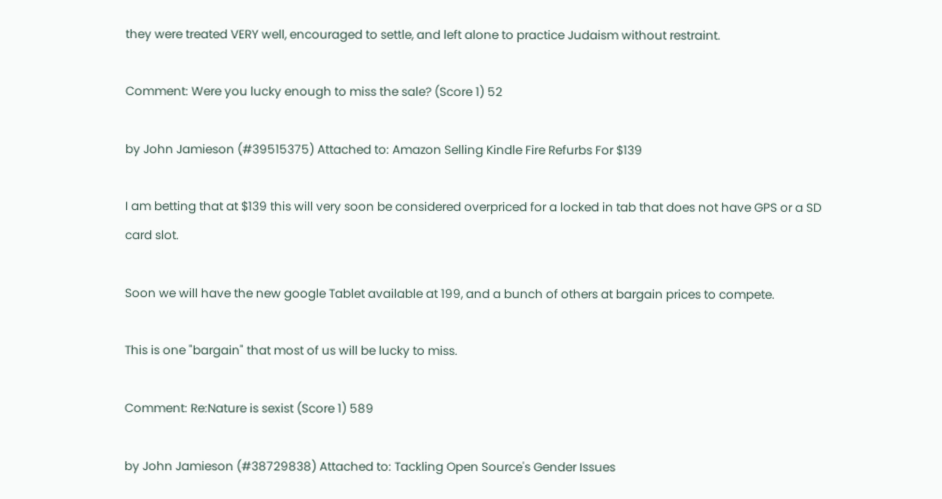they were treated VERY well, encouraged to settle, and left alone to practice Judaism without restraint.

Comment: Were you lucky enough to miss the sale? (Score 1) 52

by John Jamieson (#39515375) Attached to: Amazon Selling Kindle Fire Refurbs For $139

I am betting that at $139 this will very soon be considered overpriced for a locked in tab that does not have GPS or a SD card slot.

Soon we will have the new google Tablet available at 199, and a bunch of others at bargain prices to compete.

This is one "bargain" that most of us will be lucky to miss.

Comment: Re:Nature is sexist (Score 1) 589

by John Jamieson (#38729838) Attached to: Tackling Open Source's Gender Issues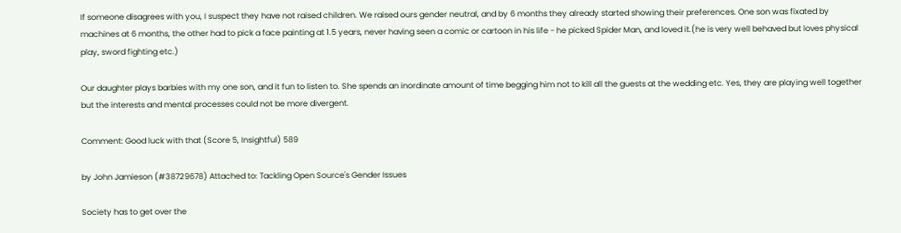If someone disagrees with you, I suspect they have not raised children. We raised ours gender neutral, and by 6 months they already started showing their preferences. One son was fixated by machines at 6 months, the other had to pick a face painting at 1.5 years, never having seen a comic or cartoon in his life - he picked Spider Man, and loved it.(he is very well behaved but loves physical play, sword fighting etc.)

Our daughter plays barbies with my one son, and it fun to listen to. She spends an inordinate amount of time begging him not to kill all the guests at the wedding etc. Yes, they are playing well together but the interests and mental processes could not be more divergent.

Comment: Good luck with that (Score 5, Insightful) 589

by John Jamieson (#38729678) Attached to: Tackling Open Source's Gender Issues

Society has to get over the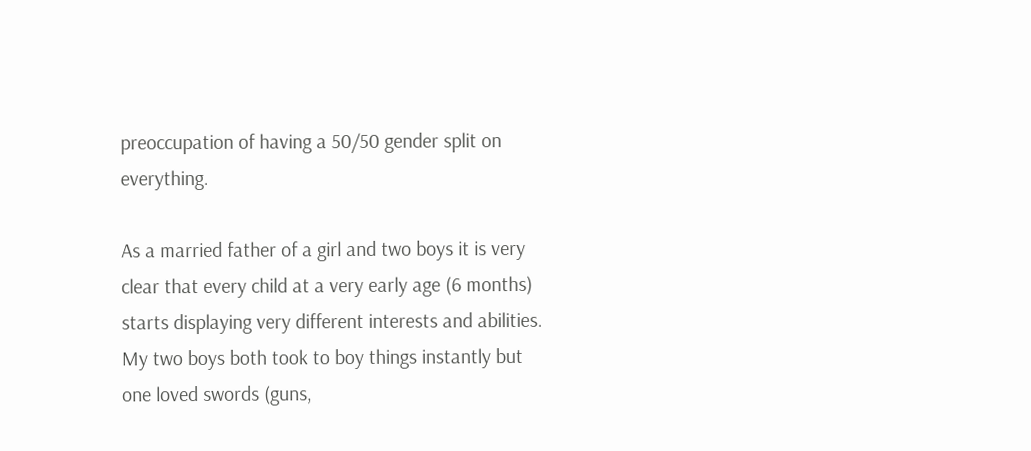preoccupation of having a 50/50 gender split on everything.

As a married father of a girl and two boys it is very clear that every child at a very early age (6 months) starts displaying very different interests and abilities. My two boys both took to boy things instantly but one loved swords (guns,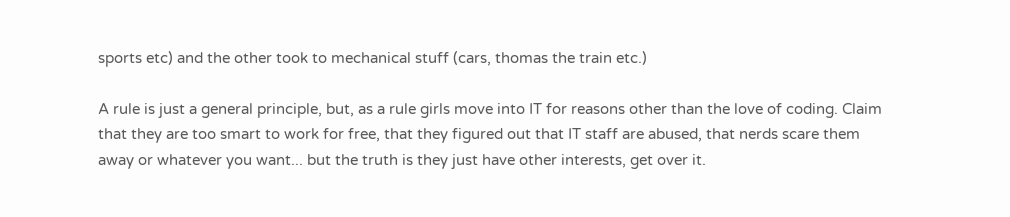sports etc) and the other took to mechanical stuff (cars, thomas the train etc.)

A rule is just a general principle, but, as a rule girls move into IT for reasons other than the love of coding. Claim that they are too smart to work for free, that they figured out that IT staff are abused, that nerds scare them away or whatever you want... but the truth is they just have other interests, get over it.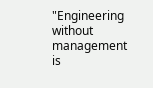"Engineering without management is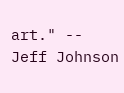art." -- Jeff Johnson